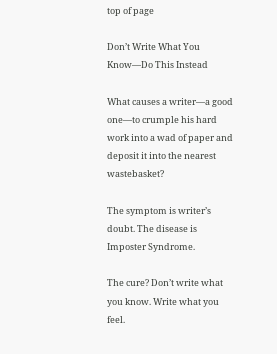top of page

Don’t Write What You Know—Do This Instead

What causes a writer—a good one—to crumple his hard work into a wad of paper and deposit it into the nearest wastebasket?

The symptom is writer’s doubt. The disease is Imposter Syndrome.

The cure? Don’t write what you know. Write what you feel.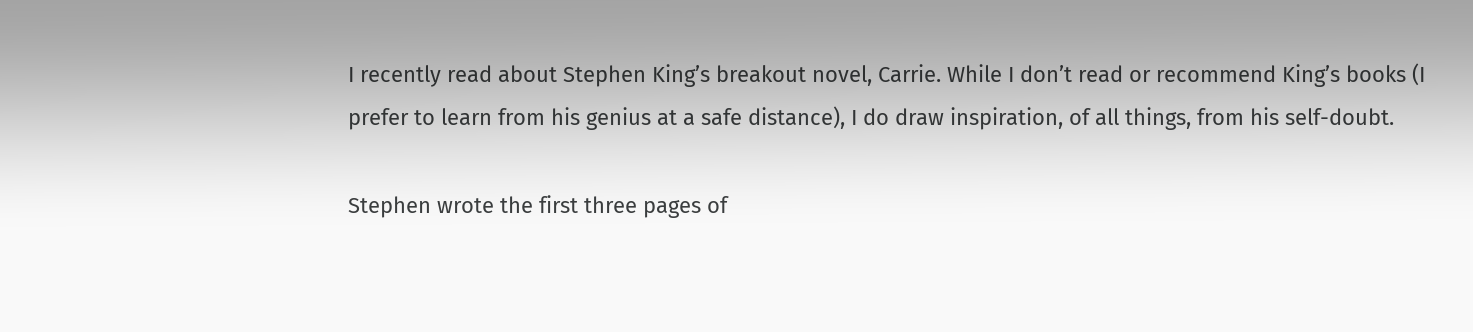I recently read about Stephen King’s breakout novel, Carrie. While I don’t read or recommend King’s books (I prefer to learn from his genius at a safe distance), I do draw inspiration, of all things, from his self-doubt.

Stephen wrote the first three pages of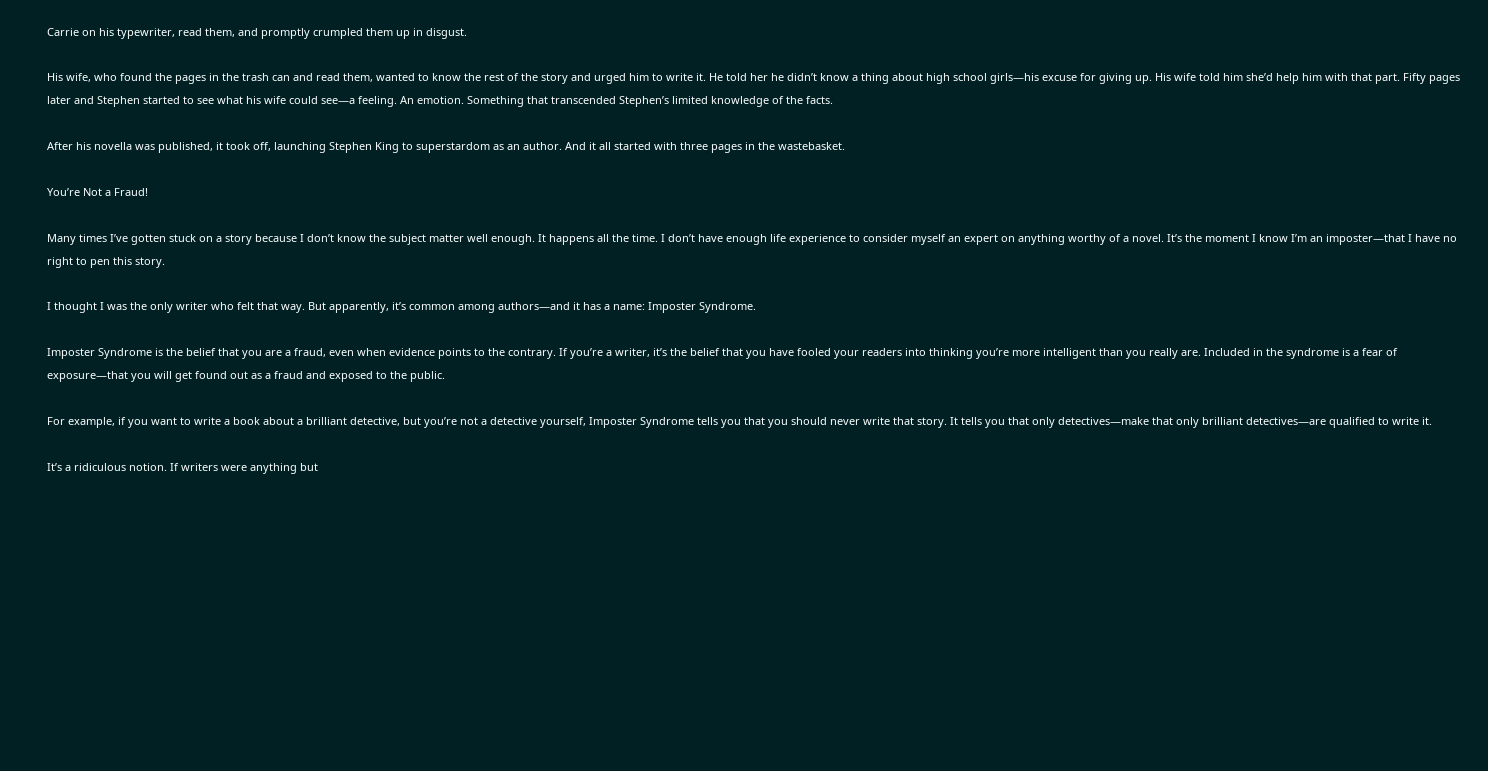Carrie on his typewriter, read them, and promptly crumpled them up in disgust.

His wife, who found the pages in the trash can and read them, wanted to know the rest of the story and urged him to write it. He told her he didn’t know a thing about high school girls—his excuse for giving up. His wife told him she’d help him with that part. Fifty pages later and Stephen started to see what his wife could see—a feeling. An emotion. Something that transcended Stephen’s limited knowledge of the facts.

After his novella was published, it took off, launching Stephen King to superstardom as an author. And it all started with three pages in the wastebasket.

You’re Not a Fraud!

Many times I’ve gotten stuck on a story because I don’t know the subject matter well enough. It happens all the time. I don’t have enough life experience to consider myself an expert on anything worthy of a novel. It’s the moment I know I’m an imposter—that I have no right to pen this story.

I thought I was the only writer who felt that way. But apparently, it’s common among authors—and it has a name: Imposter Syndrome.

Imposter Syndrome is the belief that you are a fraud, even when evidence points to the contrary. If you’re a writer, it’s the belief that you have fooled your readers into thinking you’re more intelligent than you really are. Included in the syndrome is a fear of exposure—that you will get found out as a fraud and exposed to the public.

For example, if you want to write a book about a brilliant detective, but you’re not a detective yourself, Imposter Syndrome tells you that you should never write that story. It tells you that only detectives—make that only brilliant detectives—are qualified to write it.

It’s a ridiculous notion. If writers were anything but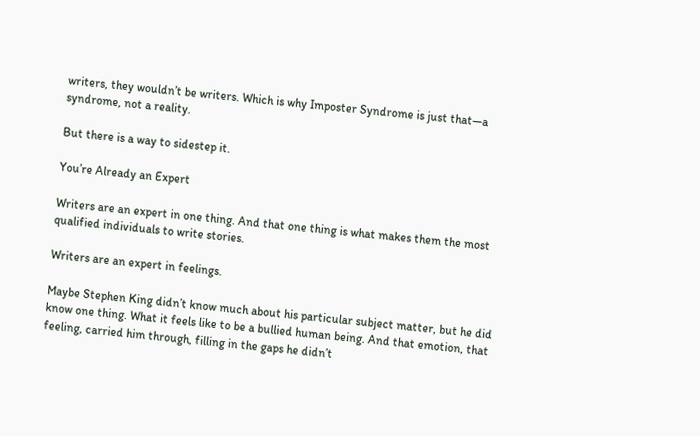writers, they wouldn’t be writers. Which is why Imposter Syndrome is just that—a syndrome, not a reality.

But there is a way to sidestep it.

You’re Already an Expert

Writers are an expert in one thing. And that one thing is what makes them the most qualified individuals to write stories.

Writers are an expert in feelings.

Maybe Stephen King didn’t know much about his particular subject matter, but he did know one thing. What it feels like to be a bullied human being. And that emotion, that feeling, carried him through, filling in the gaps he didn’t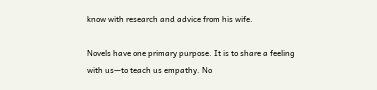know with research and advice from his wife.

Novels have one primary purpose. It is to share a feeling with us—to teach us empathy. No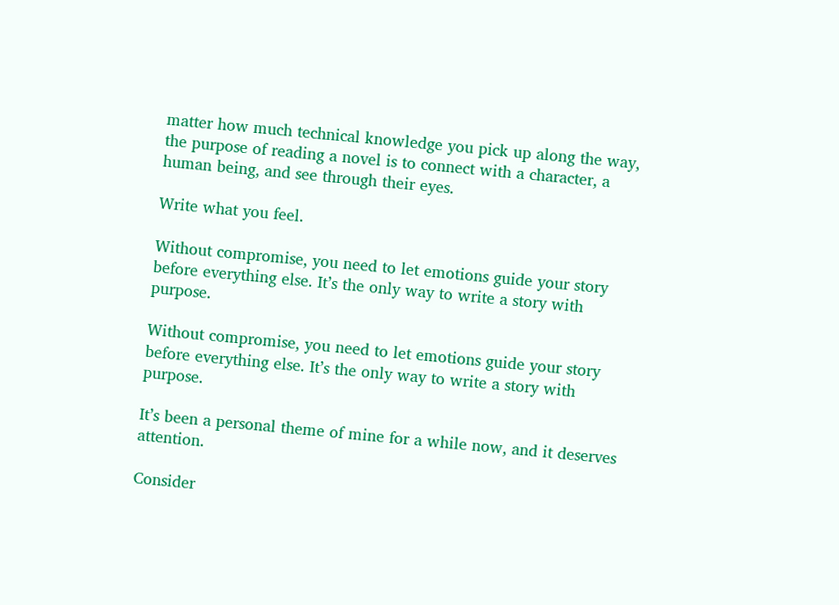matter how much technical knowledge you pick up along the way, the purpose of reading a novel is to connect with a character, a human being, and see through their eyes.

Write what you feel.

Without compromise, you need to let emotions guide your story before everything else. It’s the only way to write a story with purpose.

Without compromise, you need to let emotions guide your story before everything else. It’s the only way to write a story with purpose.

It’s been a personal theme of mine for a while now, and it deserves attention.

Consider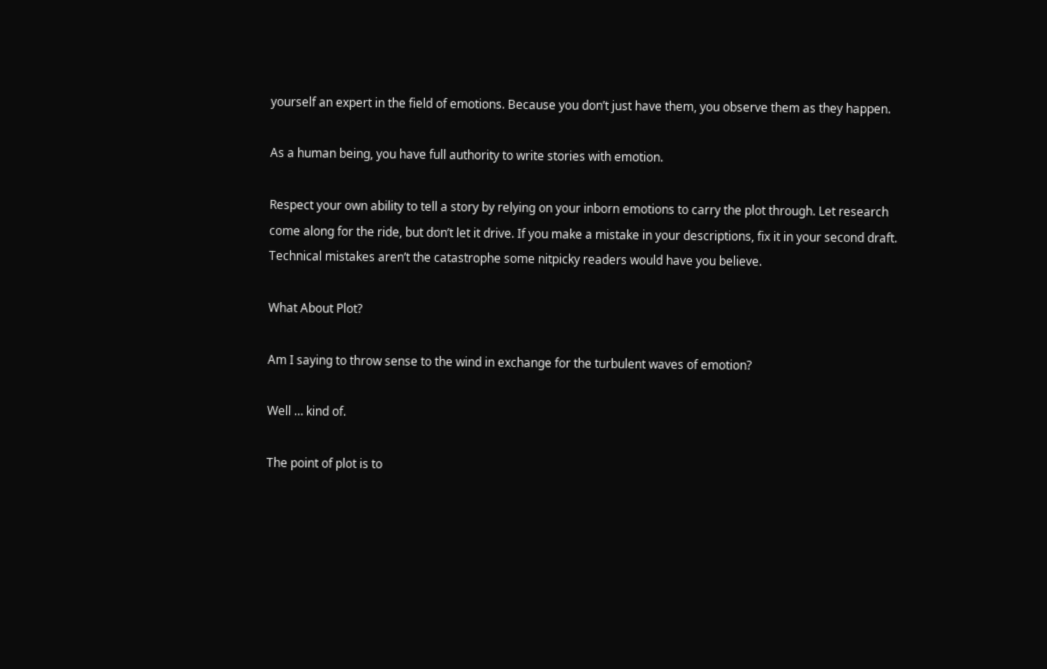yourself an expert in the field of emotions. Because you don’t just have them, you observe them as they happen.

As a human being, you have full authority to write stories with emotion.

Respect your own ability to tell a story by relying on your inborn emotions to carry the plot through. Let research come along for the ride, but don’t let it drive. If you make a mistake in your descriptions, fix it in your second draft. Technical mistakes aren’t the catastrophe some nitpicky readers would have you believe.

What About Plot?

Am I saying to throw sense to the wind in exchange for the turbulent waves of emotion?

Well … kind of.

The point of plot is to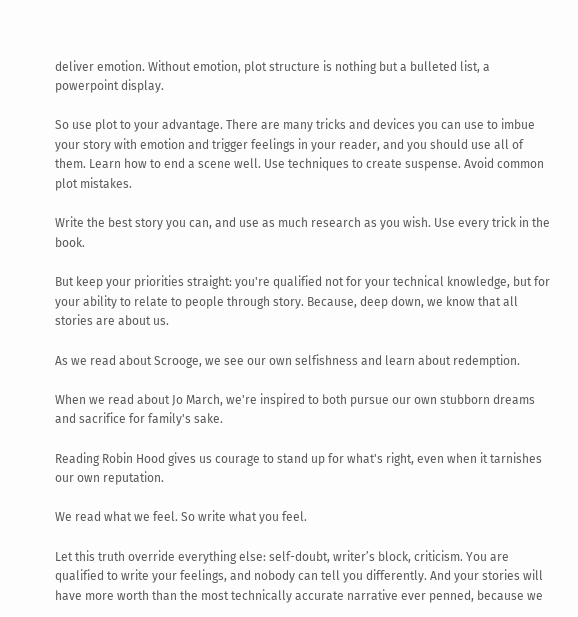deliver emotion. Without emotion, plot structure is nothing but a bulleted list, a powerpoint display.

So use plot to your advantage. There are many tricks and devices you can use to imbue your story with emotion and trigger feelings in your reader, and you should use all of them. Learn how to end a scene well. Use techniques to create suspense. Avoid common plot mistakes.

Write the best story you can, and use as much research as you wish. Use every trick in the book.

But keep your priorities straight: you're qualified not for your technical knowledge, but for your ability to relate to people through story. Because, deep down, we know that all stories are about us.

As we read about Scrooge, we see our own selfishness and learn about redemption.

When we read about Jo March, we're inspired to both pursue our own stubborn dreams and sacrifice for family's sake.

Reading Robin Hood gives us courage to stand up for what's right, even when it tarnishes our own reputation.

We read what we feel. So write what you feel.

Let this truth override everything else: self-doubt, writer’s block, criticism. You are qualified to write your feelings, and nobody can tell you differently. And your stories will have more worth than the most technically accurate narrative ever penned, because we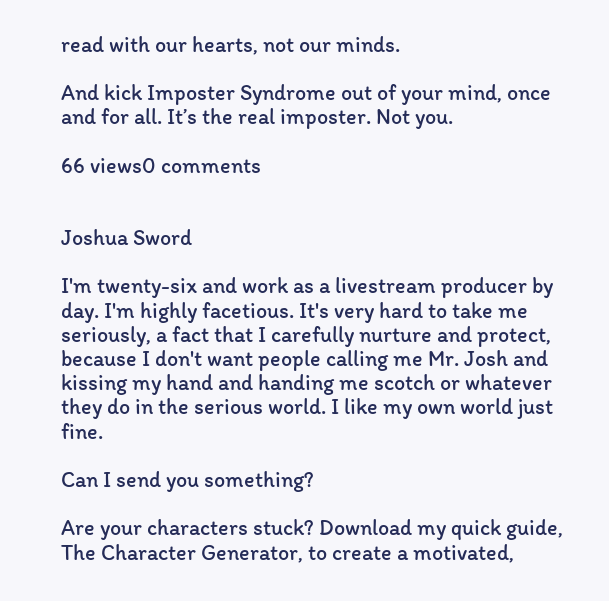read with our hearts, not our minds.

And kick Imposter Syndrome out of your mind, once and for all. It’s the real imposter. Not you.

66 views0 comments


Joshua Sword

I'm twenty-six and work as a livestream producer by day. I'm highly facetious. It's very hard to take me seriously, a fact that I carefully nurture and protect, because I don't want people calling me Mr. Josh and kissing my hand and handing me scotch or whatever they do in the serious world. I like my own world just fine.

Can I send you something?

Are your characters stuck? Download my quick guide, The Character Generator, to create a motivated,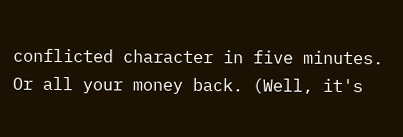conflicted character in five minutes. Or all your money back. (Well, it's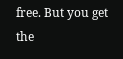free. But you get the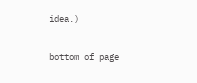idea.)

bottom of page